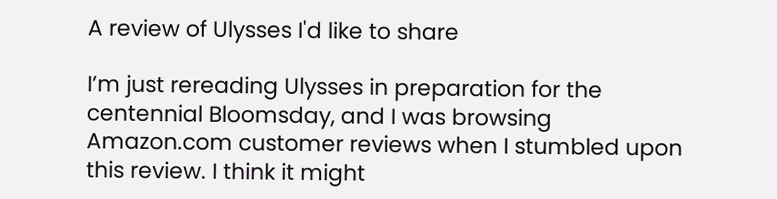A review of Ulysses I'd like to share

I’m just rereading Ulysses in preparation for the centennial Bloomsday, and I was browsing Amazon.com customer reviews when I stumbled upon this review. I think it might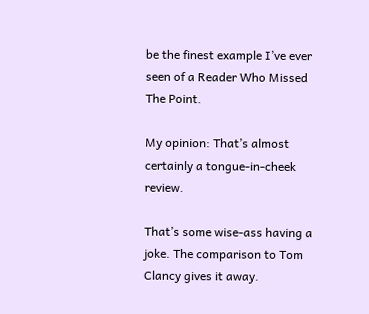be the finest example I’ve ever seen of a Reader Who Missed The Point.

My opinion: That’s almost certainly a tongue-in-cheek review.

That’s some wise-ass having a joke. The comparison to Tom Clancy gives it away.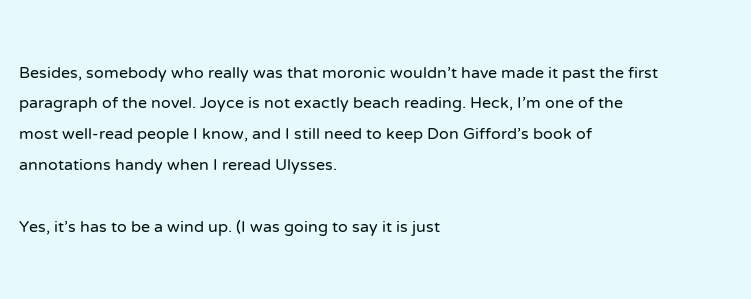Besides, somebody who really was that moronic wouldn’t have made it past the first paragraph of the novel. Joyce is not exactly beach reading. Heck, I’m one of the most well-read people I know, and I still need to keep Don Gifford’s book of annotations handy when I reread Ulysses.

Yes, it’s has to be a wind up. (I was going to say it is just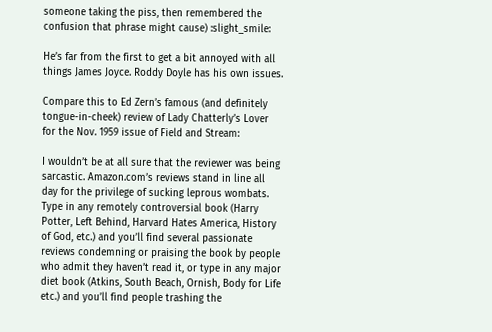someone taking the piss, then remembered the confusion that phrase might cause) :slight_smile:

He’s far from the first to get a bit annoyed with all things James Joyce. Roddy Doyle has his own issues.

Compare this to Ed Zern’s famous (and definitely tongue-in-cheek) review of Lady Chatterly’s Lover for the Nov. 1959 issue of Field and Stream:

I wouldn’t be at all sure that the reviewer was being sarcastic. Amazon.com’s reviews stand in line all day for the privilege of sucking leprous wombats. Type in any remotely controversial book (Harry Potter, Left Behind, Harvard Hates America, History of God, etc.) and you’ll find several passionate reviews condemning or praising the book by people who admit they haven’t read it, or type in any major diet book (Atkins, South Beach, Ornish, Body for Life etc.) and you’ll find people trashing the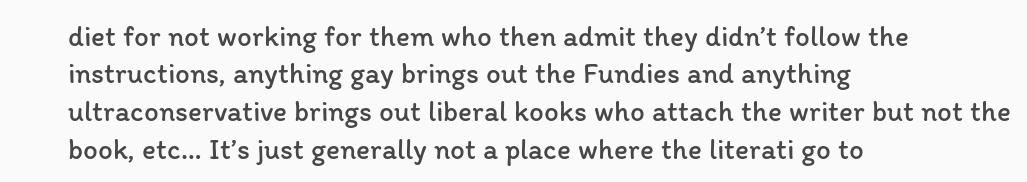diet for not working for them who then admit they didn’t follow the instructions, anything gay brings out the Fundies and anything ultraconservative brings out liberal kooks who attach the writer but not the book, etc… It’s just generally not a place where the literati go to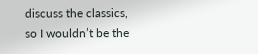discuss the classics, so I wouldn’t be the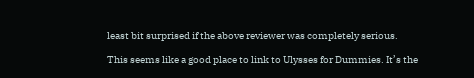least bit surprised if the above reviewer was completely serious.

This seems like a good place to link to Ulysses for Dummies. It’s the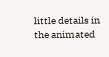little details in the animated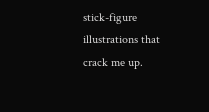stick-figure illustrations that crack me up.